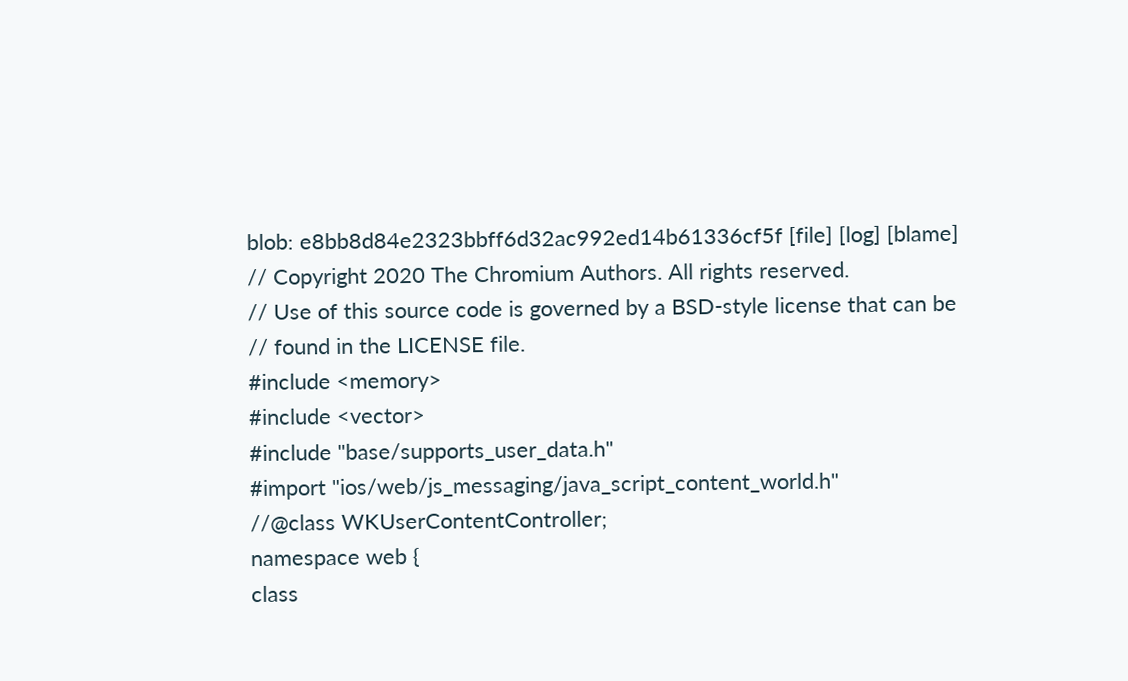blob: e8bb8d84e2323bbff6d32ac992ed14b61336cf5f [file] [log] [blame]
// Copyright 2020 The Chromium Authors. All rights reserved.
// Use of this source code is governed by a BSD-style license that can be
// found in the LICENSE file.
#include <memory>
#include <vector>
#include "base/supports_user_data.h"
#import "ios/web/js_messaging/java_script_content_world.h"
//@class WKUserContentController;
namespace web {
class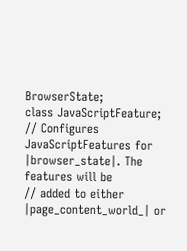BrowserState;
class JavaScriptFeature;
// Configures JavaScriptFeatures for |browser_state|. The features will be
// added to either |page_content_world_| or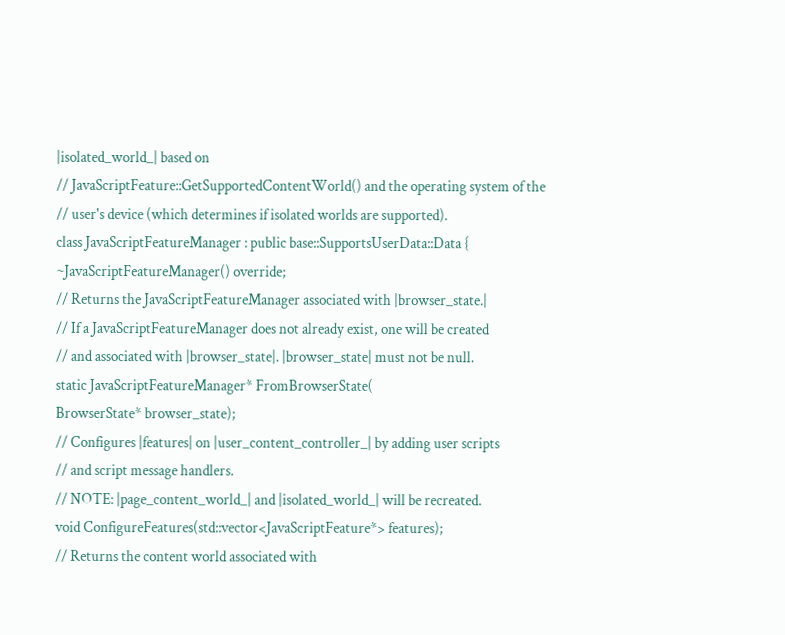|isolated_world_| based on
// JavaScriptFeature::GetSupportedContentWorld() and the operating system of the
// user's device (which determines if isolated worlds are supported).
class JavaScriptFeatureManager : public base::SupportsUserData::Data {
~JavaScriptFeatureManager() override;
// Returns the JavaScriptFeatureManager associated with |browser_state.|
// If a JavaScriptFeatureManager does not already exist, one will be created
// and associated with |browser_state|. |browser_state| must not be null.
static JavaScriptFeatureManager* FromBrowserState(
BrowserState* browser_state);
// Configures |features| on |user_content_controller_| by adding user scripts
// and script message handlers.
// NOTE: |page_content_world_| and |isolated_world_| will be recreated.
void ConfigureFeatures(std::vector<JavaScriptFeature*> features);
// Returns the content world associated with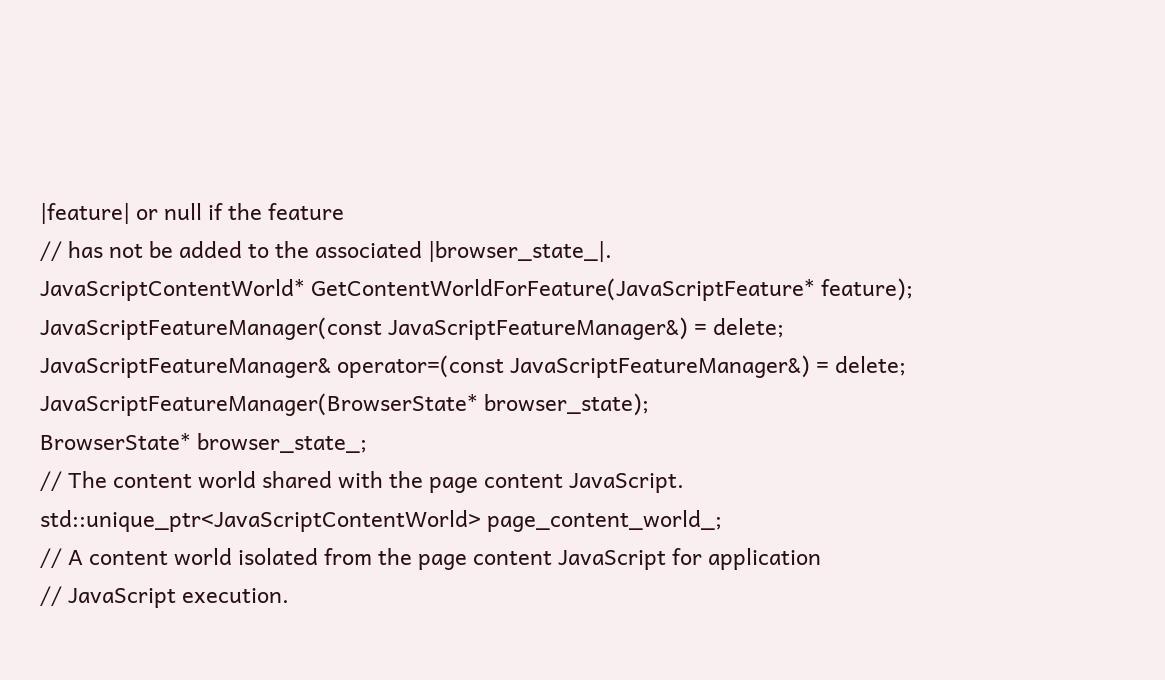|feature| or null if the feature
// has not be added to the associated |browser_state_|.
JavaScriptContentWorld* GetContentWorldForFeature(JavaScriptFeature* feature);
JavaScriptFeatureManager(const JavaScriptFeatureManager&) = delete;
JavaScriptFeatureManager& operator=(const JavaScriptFeatureManager&) = delete;
JavaScriptFeatureManager(BrowserState* browser_state);
BrowserState* browser_state_;
// The content world shared with the page content JavaScript.
std::unique_ptr<JavaScriptContentWorld> page_content_world_;
// A content world isolated from the page content JavaScript for application
// JavaScript execution.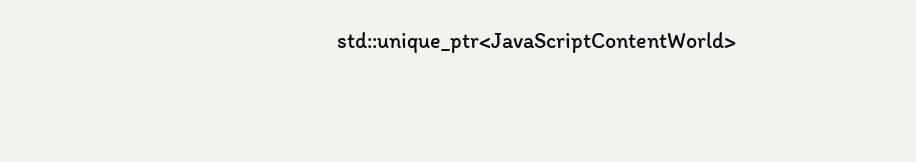std::unique_ptr<JavaScriptContentWorld>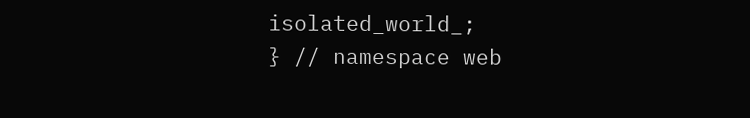isolated_world_;
} // namespace web